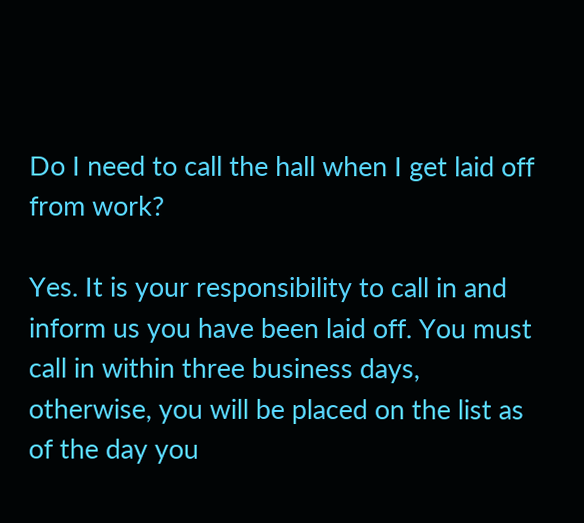Do I need to call the hall when I get laid off from work?

Yes. It is your responsibility to call in and inform us you have been laid off. You must call in within three business days, otherwise, you will be placed on the list as of the day you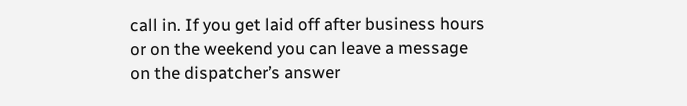call in. If you get laid off after business hours or on the weekend you can leave a message on the dispatcher’s answer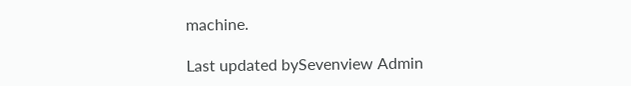machine.

Last updated bySevenview Admin